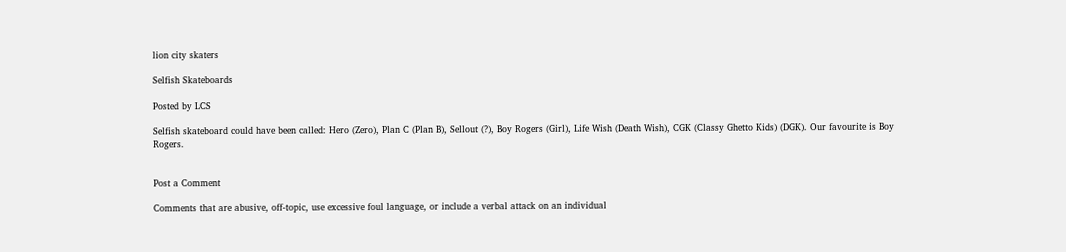lion city skaters

Selfish Skateboards

Posted by LCS

Selfish skateboard could have been called: Hero (Zero), Plan C (Plan B), Sellout (?), Boy Rogers (Girl), Life Wish (Death Wish), CGK (Classy Ghetto Kids) (DGK). Our favourite is Boy Rogers.


Post a Comment

Comments that are abusive, off-topic, use excessive foul language, or include a verbal attack on an individual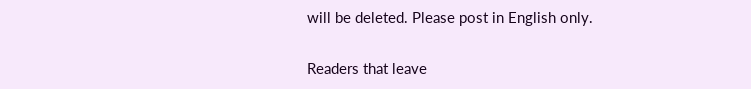will be deleted. Please post in English only.

Readers that leave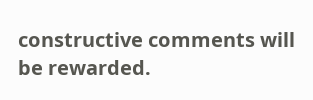constructive comments will be rewarded.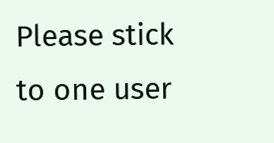Please stick to one user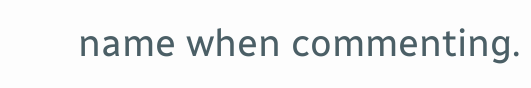name when commenting.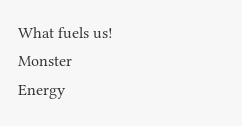What fuels us! Monster Energy